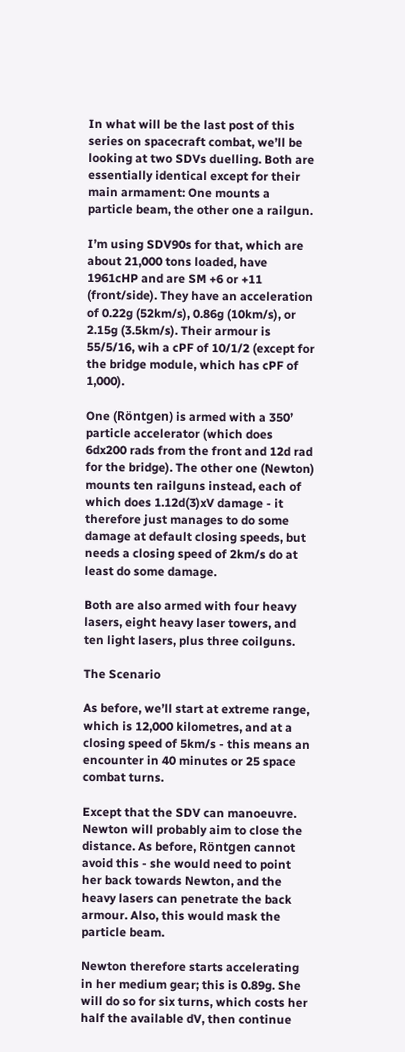In what will be the last post of this series on spacecraft combat, we’ll be looking at two SDVs duelling. Both are essentially identical except for their main armament: One mounts a particle beam, the other one a railgun.

I’m using SDV90s for that, which are about 21,000 tons loaded, have 1961cHP and are SM +6 or +11 (front/side). They have an acceleration of 0.22g (52km/s), 0.86g (10km/s), or 2.15g (3.5km/s). Their armour is 55/5/16, wih a cPF of 10/1/2 (except for the bridge module, which has cPF of 1,000).

One (Röntgen) is armed with a 350’ particle accelerator (which does 6dx200 rads from the front and 12d rad for the bridge). The other one (Newton) mounts ten railguns instead, each of which does 1.12d(3)xV damage - it therefore just manages to do some damage at default closing speeds, but needs a closing speed of 2km/s do at least do some damage.

Both are also armed with four heavy lasers, eight heavy laser towers, and ten light lasers, plus three coilguns.

The Scenario

As before, we’ll start at extreme range, which is 12,000 kilometres, and at a closing speed of 5km/s - this means an encounter in 40 minutes or 25 space combat turns.

Except that the SDV can manoeuvre. Newton will probably aim to close the distance. As before, Röntgen cannot avoid this - she would need to point her back towards Newton, and the heavy lasers can penetrate the back armour. Also, this would mask the particle beam.

Newton therefore starts accelerating in her medium gear; this is 0.89g. She will do so for six turns, which costs her half the available dV, then continue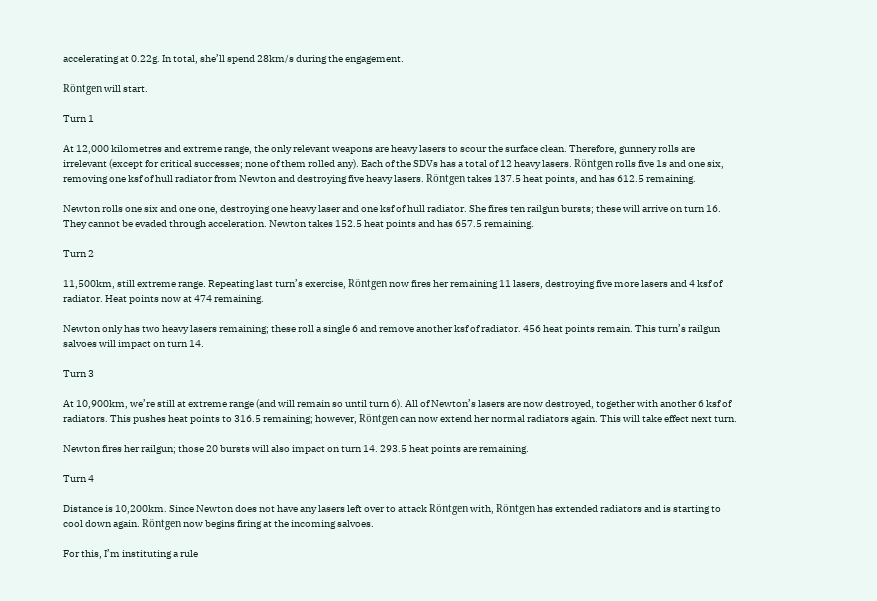accelerating at 0.22g. In total, she’ll spend 28km/s during the engagement.

Röntgen will start.

Turn 1

At 12,000 kilometres and extreme range, the only relevant weapons are heavy lasers to scour the surface clean. Therefore, gunnery rolls are irrelevant (except for critical successes; none of them rolled any). Each of the SDVs has a total of 12 heavy lasers. Röntgen rolls five 1s and one six, removing one ksf of hull radiator from Newton and destroying five heavy lasers. Röntgen takes 137.5 heat points, and has 612.5 remaining.

Newton rolls one six and one one, destroying one heavy laser and one ksf of hull radiator. She fires ten railgun bursts; these will arrive on turn 16. They cannot be evaded through acceleration. Newton takes 152.5 heat points and has 657.5 remaining.

Turn 2

11,500km, still extreme range. Repeating last turn’s exercise, Röntgen now fires her remaining 11 lasers, destroying five more lasers and 4 ksf of radiator. Heat points now at 474 remaining.

Newton only has two heavy lasers remaining; these roll a single 6 and remove another ksf of radiator. 456 heat points remain. This turn’s railgun salvoes will impact on turn 14.

Turn 3

At 10,900km, we’re still at extreme range (and will remain so until turn 6). All of Newton’s lasers are now destroyed, together with another 6 ksf of radiators. This pushes heat points to 316.5 remaining; however, Röntgen can now extend her normal radiators again. This will take effect next turn.

Newton fires her railgun; those 20 bursts will also impact on turn 14. 293.5 heat points are remaining.

Turn 4

Distance is 10,200km. Since Newton does not have any lasers left over to attack Röntgen with, Röntgen has extended radiators and is starting to cool down again. Röntgen now begins firing at the incoming salvoes.

For this, I’m instituting a rule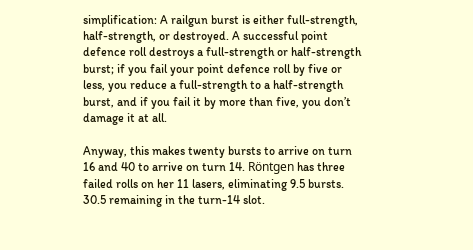simplification: A railgun burst is either full-strength, half-strength, or destroyed. A successful point defence roll destroys a full-strength or half-strength burst; if you fail your point defence roll by five or less, you reduce a full-strength to a half-strength burst, and if you fail it by more than five, you don’t damage it at all.

Anyway, this makes twenty bursts to arrive on turn 16 and 40 to arrive on turn 14. Röntgen has three failed rolls on her 11 lasers, eliminating 9.5 bursts. 30.5 remaining in the turn-14 slot.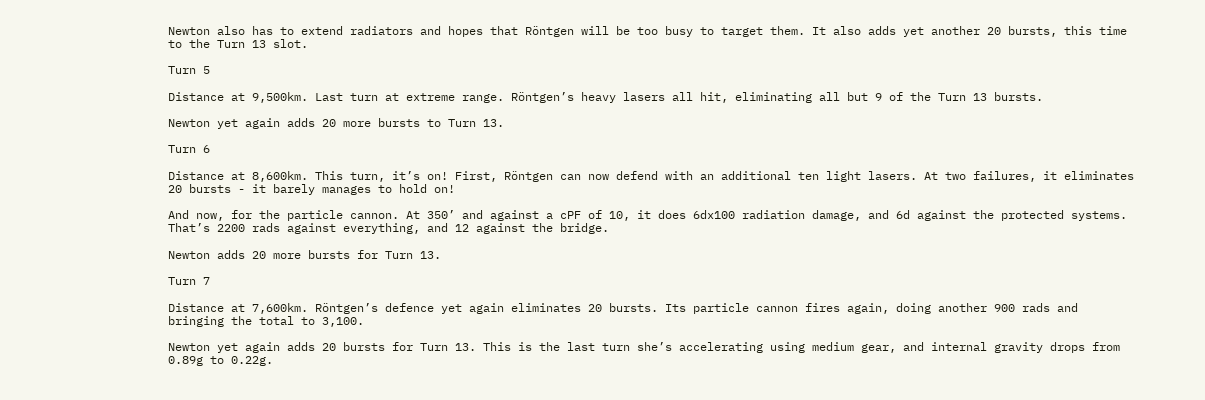Newton also has to extend radiators and hopes that Röntgen will be too busy to target them. It also adds yet another 20 bursts, this time to the Turn 13 slot.

Turn 5

Distance at 9,500km. Last turn at extreme range. Röntgen’s heavy lasers all hit, eliminating all but 9 of the Turn 13 bursts.

Newton yet again adds 20 more bursts to Turn 13.

Turn 6

Distance at 8,600km. This turn, it’s on! First, Röntgen can now defend with an additional ten light lasers. At two failures, it eliminates 20 bursts - it barely manages to hold on!

And now, for the particle cannon. At 350’ and against a cPF of 10, it does 6dx100 radiation damage, and 6d against the protected systems. That’s 2200 rads against everything, and 12 against the bridge.

Newton adds 20 more bursts for Turn 13.

Turn 7

Distance at 7,600km. Röntgen’s defence yet again eliminates 20 bursts. Its particle cannon fires again, doing another 900 rads and bringing the total to 3,100.

Newton yet again adds 20 bursts for Turn 13. This is the last turn she’s accelerating using medium gear, and internal gravity drops from 0.89g to 0.22g.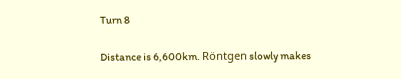Turn 8

Distance is 6,600km. Röntgen slowly makes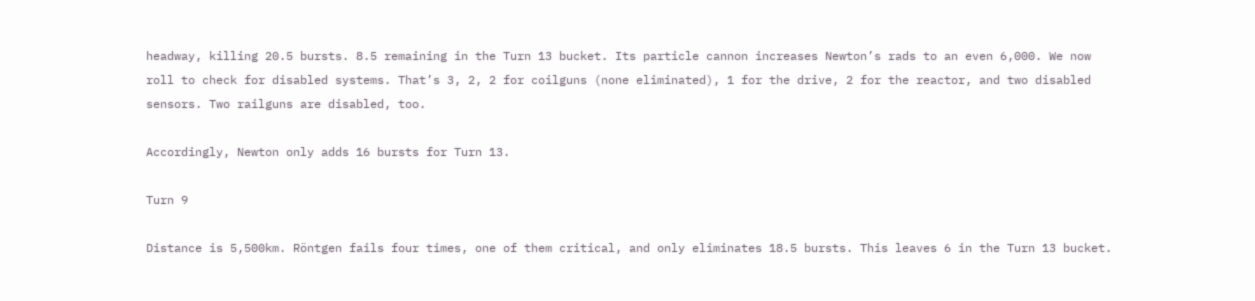headway, killing 20.5 bursts. 8.5 remaining in the Turn 13 bucket. Its particle cannon increases Newton’s rads to an even 6,000. We now roll to check for disabled systems. That’s 3, 2, 2 for coilguns (none eliminated), 1 for the drive, 2 for the reactor, and two disabled sensors. Two railguns are disabled, too.

Accordingly, Newton only adds 16 bursts for Turn 13.

Turn 9

Distance is 5,500km. Röntgen fails four times, one of them critical, and only eliminates 18.5 bursts. This leaves 6 in the Turn 13 bucket.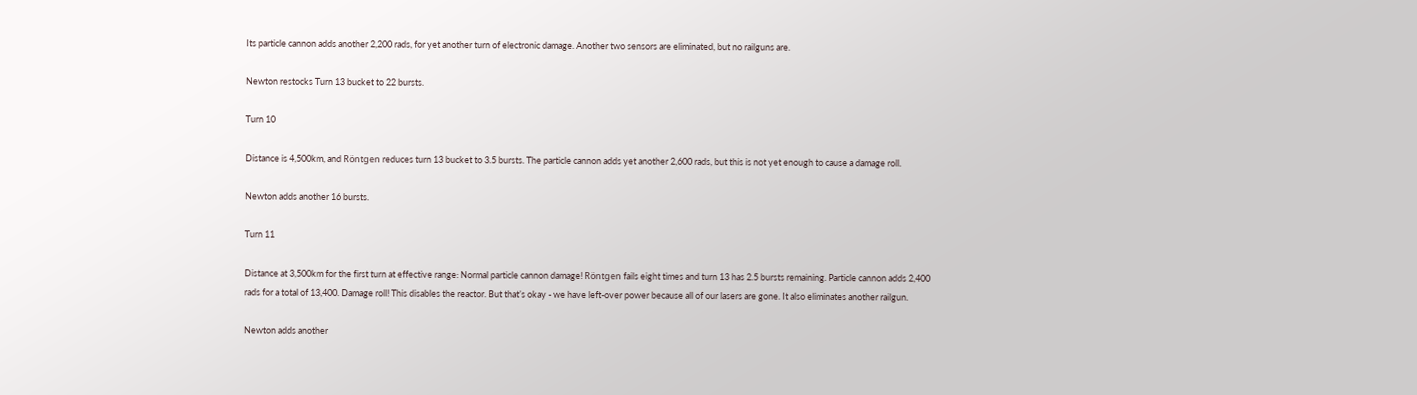Its particle cannon adds another 2,200 rads, for yet another turn of electronic damage. Another two sensors are eliminated, but no railguns are.

Newton restocks Turn 13 bucket to 22 bursts.

Turn 10

Distance is 4,500km, and Röntgen reduces turn 13 bucket to 3.5 bursts. The particle cannon adds yet another 2,600 rads, but this is not yet enough to cause a damage roll.

Newton adds another 16 bursts.

Turn 11

Distance at 3,500km for the first turn at effective range: Normal particle cannon damage! Röntgen fails eight times and turn 13 has 2.5 bursts remaining. Particle cannon adds 2,400 rads for a total of 13,400. Damage roll! This disables the reactor. But that’s okay - we have left-over power because all of our lasers are gone. It also eliminates another railgun.

Newton adds another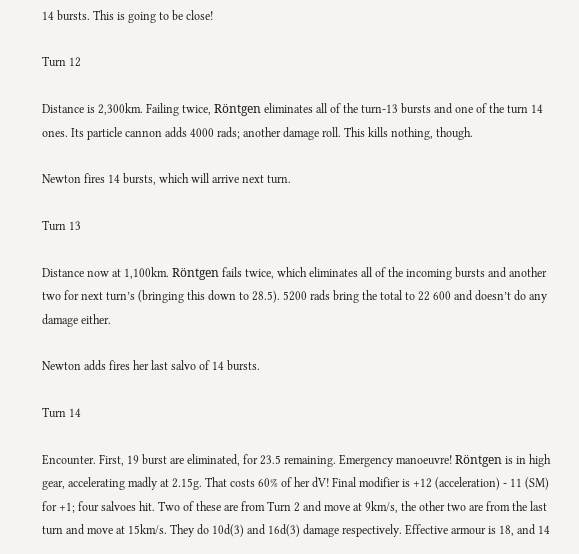14 bursts. This is going to be close!

Turn 12

Distance is 2,300km. Failing twice, Röntgen eliminates all of the turn-13 bursts and one of the turn 14 ones. Its particle cannon adds 4000 rads; another damage roll. This kills nothing, though.

Newton fires 14 bursts, which will arrive next turn.

Turn 13

Distance now at 1,100km. Röntgen fails twice, which eliminates all of the incoming bursts and another two for next turn’s (bringing this down to 28.5). 5200 rads bring the total to 22 600 and doesn’t do any damage either.

Newton adds fires her last salvo of 14 bursts.

Turn 14

Encounter. First, 19 burst are eliminated, for 23.5 remaining. Emergency manoeuvre! Röntgen is in high gear, accelerating madly at 2.15g. That costs 60% of her dV! Final modifier is +12 (acceleration) - 11 (SM) for +1; four salvoes hit. Two of these are from Turn 2 and move at 9km/s, the other two are from the last turn and move at 15km/s. They do 10d(3) and 16d(3) damage respectively. Effective armour is 18, and 14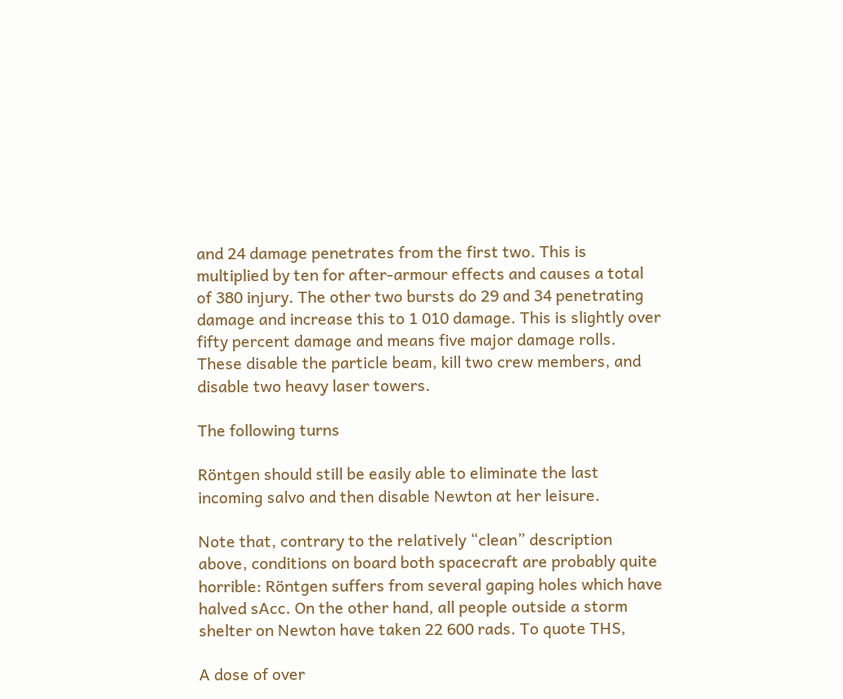and 24 damage penetrates from the first two. This is multiplied by ten for after-armour effects and causes a total of 380 injury. The other two bursts do 29 and 34 penetrating damage and increase this to 1 010 damage. This is slightly over fifty percent damage and means five major damage rolls. These disable the particle beam, kill two crew members, and disable two heavy laser towers.

The following turns

Röntgen should still be easily able to eliminate the last incoming salvo and then disable Newton at her leisure.

Note that, contrary to the relatively “clean” description above, conditions on board both spacecraft are probably quite horrible: Röntgen suffers from several gaping holes which have halved sAcc. On the other hand, all people outside a storm shelter on Newton have taken 22 600 rads. To quote THS,

A dose of over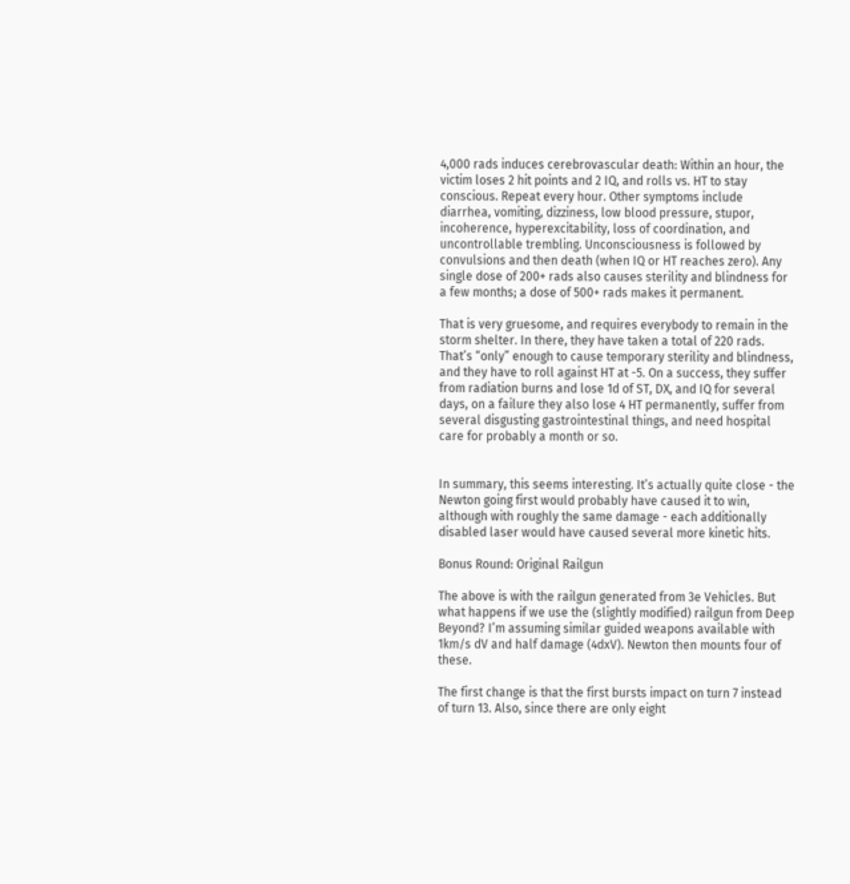4,000 rads induces cerebrovascular death: Within an hour, the victim loses 2 hit points and 2 IQ, and rolls vs. HT to stay conscious. Repeat every hour. Other symptoms include diarrhea, vomiting, dizziness, low blood pressure, stupor, incoherence, hyperexcitability, loss of coordination, and uncontrollable trembling. Unconsciousness is followed by convulsions and then death (when IQ or HT reaches zero). Any single dose of 200+ rads also causes sterility and blindness for a few months; a dose of 500+ rads makes it permanent.

That is very gruesome, and requires everybody to remain in the storm shelter. In there, they have taken a total of 220 rads. That’s “only” enough to cause temporary sterility and blindness, and they have to roll against HT at -5. On a success, they suffer from radiation burns and lose 1d of ST, DX, and IQ for several days, on a failure they also lose 4 HT permanently, suffer from several disgusting gastrointestinal things, and need hospital care for probably a month or so.


In summary, this seems interesting. It’s actually quite close - the Newton going first would probably have caused it to win, although with roughly the same damage - each additionally disabled laser would have caused several more kinetic hits.

Bonus Round: Original Railgun

The above is with the railgun generated from 3e Vehicles. But what happens if we use the (slightly modified) railgun from Deep Beyond? I’m assuming similar guided weapons available with 1km/s dV and half damage (4dxV). Newton then mounts four of these.

The first change is that the first bursts impact on turn 7 instead of turn 13. Also, since there are only eight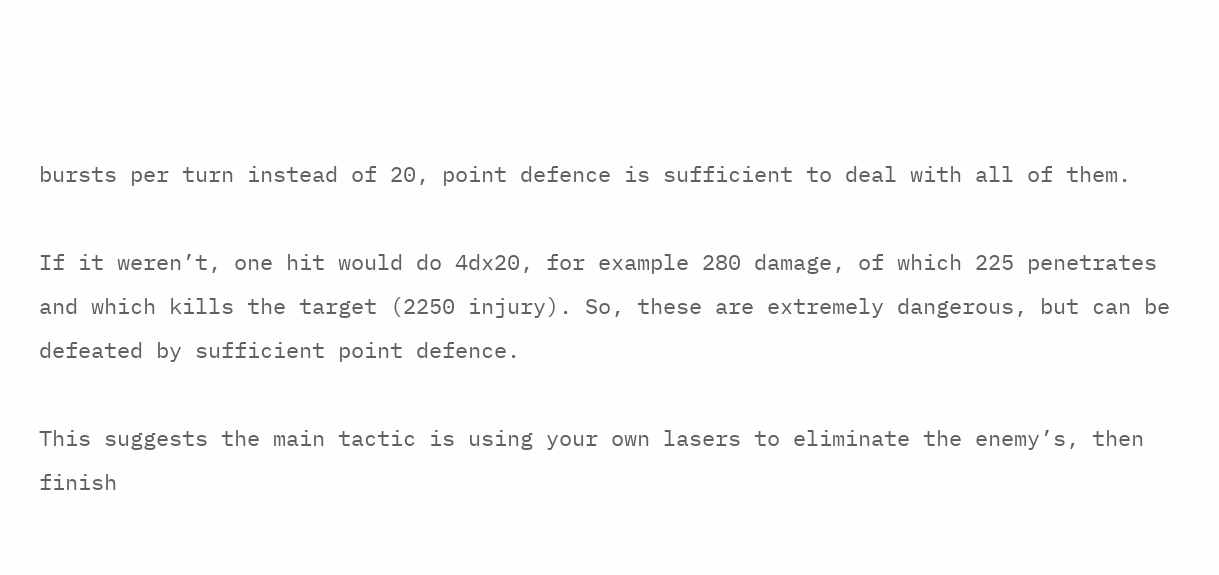bursts per turn instead of 20, point defence is sufficient to deal with all of them.

If it weren’t, one hit would do 4dx20, for example 280 damage, of which 225 penetrates and which kills the target (2250 injury). So, these are extremely dangerous, but can be defeated by sufficient point defence.

This suggests the main tactic is using your own lasers to eliminate the enemy’s, then finish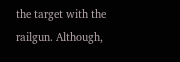the target with the railgun. Although,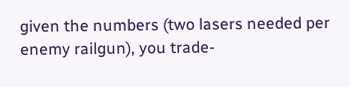given the numbers (two lasers needed per enemy railgun), you trade-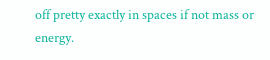off pretty exactly in spaces if not mass or energy.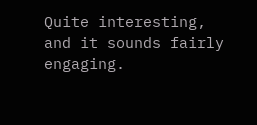Quite interesting, and it sounds fairly engaging.